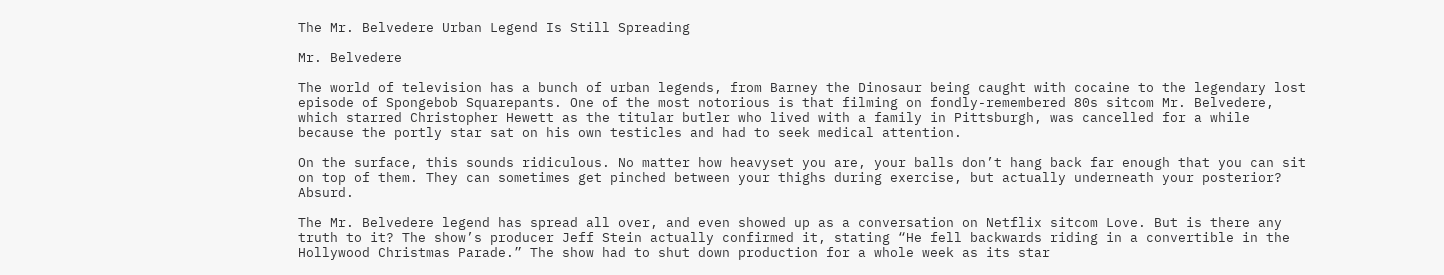The Mr. Belvedere Urban Legend Is Still Spreading

Mr. Belvedere

The world of television has a bunch of urban legends, from Barney the Dinosaur being caught with cocaine to the legendary lost episode of Spongebob Squarepants. One of the most notorious is that filming on fondly-remembered 80s sitcom Mr. Belvedere, which starred Christopher Hewett as the titular butler who lived with a family in Pittsburgh, was cancelled for a while because the portly star sat on his own testicles and had to seek medical attention.

On the surface, this sounds ridiculous. No matter how heavyset you are, your balls don’t hang back far enough that you can sit on top of them. They can sometimes get pinched between your thighs during exercise, but actually underneath your posterior? Absurd.

The Mr. Belvedere legend has spread all over, and even showed up as a conversation on Netflix sitcom Love. But is there any truth to it? The show’s producer Jeff Stein actually confirmed it, stating “He fell backwards riding in a convertible in the Hollywood Christmas Parade.” The show had to shut down production for a whole week as its star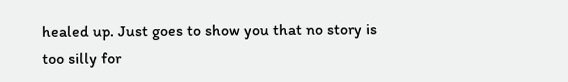healed up. Just goes to show you that no story is too silly for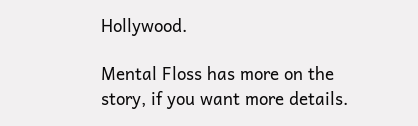Hollywood.

Mental Floss has more on the story, if you want more details.